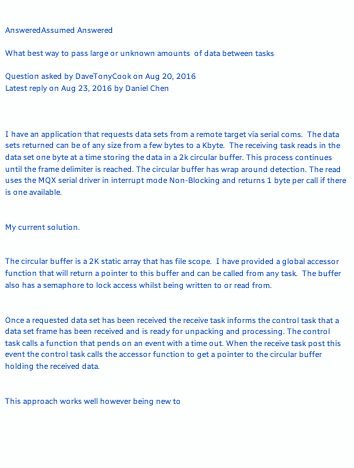AnsweredAssumed Answered

What best way to pass large or unknown amounts  of data between tasks

Question asked by DaveTonyCook on Aug 20, 2016
Latest reply on Aug 23, 2016 by Daniel Chen



I have an application that requests data sets from a remote target via serial coms.  The data sets returned can be of any size from a few bytes to a Kbyte.  The receiving task reads in the data set one byte at a time storing the data in a 2k circular buffer. This process continues until the frame delimiter is reached. The circular buffer has wrap around detection. The read uses the MQX serial driver in interrupt mode Non-Blocking and returns 1 byte per call if there is one available.


My current solution.


The circular buffer is a 2K static array that has file scope.  I have provided a global accessor function that will return a pointer to this buffer and can be called from any task.  The buffer also has a semaphore to lock access whilst being written to or read from.


Once a requested data set has been received the receive task informs the control task that a data set frame has been received and is ready for unpacking and processing. The control task calls a function that pends on an event with a time out. When the receive task post this event the control task calls the accessor function to get a pointer to the circular buffer holding the received data.


This approach works well however being new to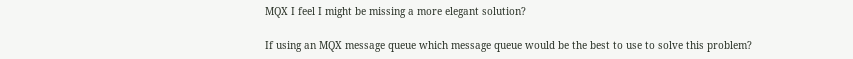MQX I feel I might be missing a more elegant solution?

If using an MQX message queue which message queue would be the best to use to solve this problem?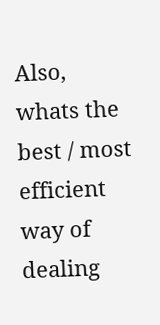Also, whats the best / most efficient way of dealing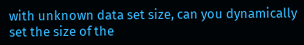with unknown data set size, can you dynamically set the size of the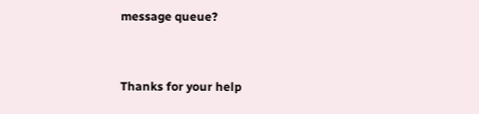message queue?


Thanks for your help